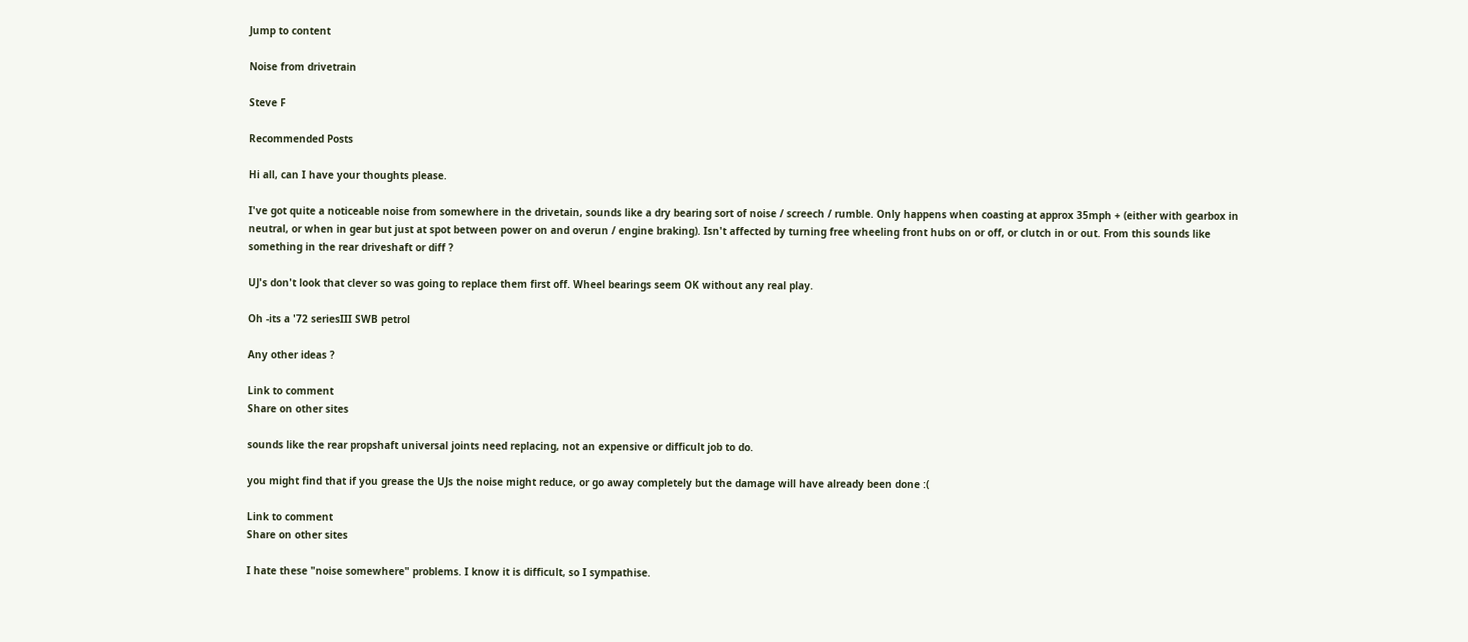Jump to content

Noise from drivetrain

Steve F

Recommended Posts

Hi all, can I have your thoughts please.

I've got quite a noticeable noise from somewhere in the drivetain, sounds like a dry bearing sort of noise / screech / rumble. Only happens when coasting at approx 35mph + (either with gearbox in neutral, or when in gear but just at spot between power on and overun / engine braking). Isn't affected by turning free wheeling front hubs on or off, or clutch in or out. From this sounds like something in the rear driveshaft or diff ?

UJ's don't look that clever so was going to replace them first off. Wheel bearings seem OK without any real play.

Oh -its a '72 seriesIII SWB petrol

Any other ideas ?

Link to comment
Share on other sites

sounds like the rear propshaft universal joints need replacing, not an expensive or difficult job to do.

you might find that if you grease the UJs the noise might reduce, or go away completely but the damage will have already been done :(

Link to comment
Share on other sites

I hate these "noise somewhere" problems. I know it is difficult, so I sympathise.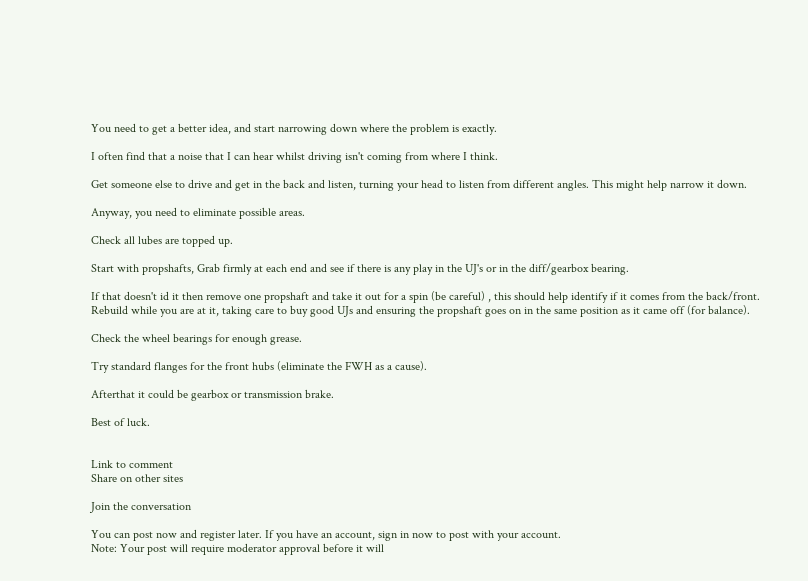You need to get a better idea, and start narrowing down where the problem is exactly.

I often find that a noise that I can hear whilst driving isn't coming from where I think.

Get someone else to drive and get in the back and listen, turning your head to listen from different angles. This might help narrow it down.

Anyway, you need to eliminate possible areas.

Check all lubes are topped up.

Start with propshafts, Grab firmly at each end and see if there is any play in the UJ's or in the diff/gearbox bearing.

If that doesn't id it then remove one propshaft and take it out for a spin (be careful) , this should help identify if it comes from the back/front. Rebuild while you are at it, taking care to buy good UJs and ensuring the propshaft goes on in the same position as it came off (for balance).

Check the wheel bearings for enough grease.

Try standard flanges for the front hubs (eliminate the FWH as a cause).

Afterthat it could be gearbox or transmission brake.

Best of luck.


Link to comment
Share on other sites

Join the conversation

You can post now and register later. If you have an account, sign in now to post with your account.
Note: Your post will require moderator approval before it will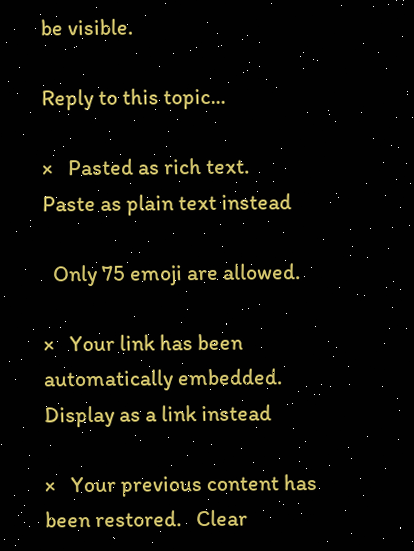be visible.

Reply to this topic...

×   Pasted as rich text.   Paste as plain text instead

  Only 75 emoji are allowed.

×   Your link has been automatically embedded.   Display as a link instead

×   Your previous content has been restored.   Clear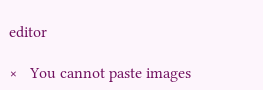editor

×   You cannot paste images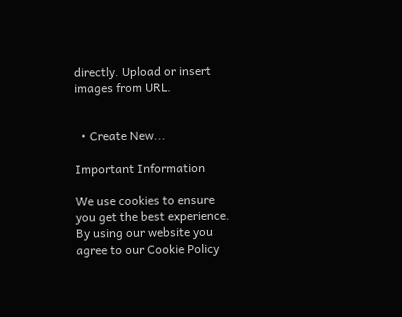directly. Upload or insert images from URL.


  • Create New...

Important Information

We use cookies to ensure you get the best experience. By using our website you agree to our Cookie Policy